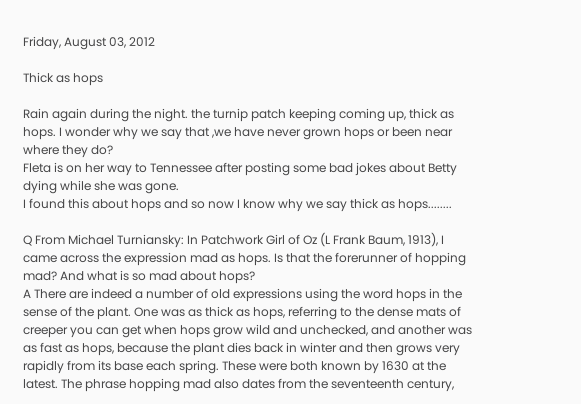Friday, August 03, 2012

Thick as hops

Rain again during the night. the turnip patch keeping coming up, thick as hops. I wonder why we say that ,we have never grown hops or been near where they do?
Fleta is on her way to Tennessee after posting some bad jokes about Betty dying while she was gone.
I found this about hops and so now I know why we say thick as hops........

Q From Michael Turniansky: In Patchwork Girl of Oz (L Frank Baum, 1913), I came across the expression mad as hops. Is that the forerunner of hopping mad? And what is so mad about hops?
A There are indeed a number of old expressions using the word hops in the sense of the plant. One was as thick as hops, referring to the dense mats of creeper you can get when hops grow wild and unchecked, and another was as fast as hops, because the plant dies back in winter and then grows very rapidly from its base each spring. These were both known by 1630 at the latest. The phrase hopping mad also dates from the seventeenth century,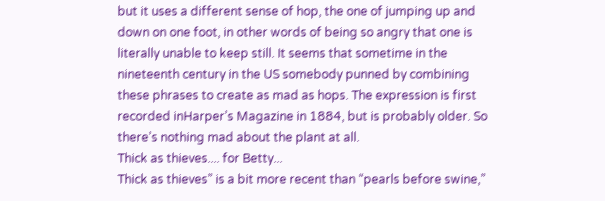but it uses a different sense of hop, the one of jumping up and down on one foot, in other words of being so angry that one is literally unable to keep still. It seems that sometime in the nineteenth century in the US somebody punned by combining these phrases to create as mad as hops. The expression is first recorded inHarper’s Magazine in 1884, but is probably older. So there’s nothing mad about the plant at all.
Thick as thieves.... for Betty...
Thick as thieves” is a bit more recent than “pearls before swine,”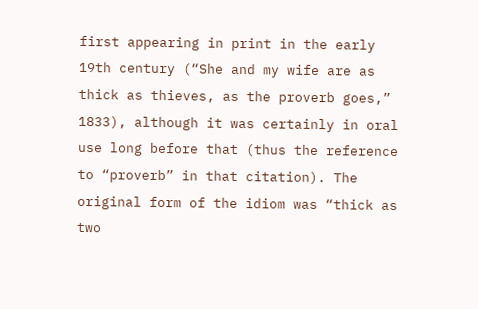first appearing in print in the early 19th century (“She and my wife are as thick as thieves, as the proverb goes,” 1833), although it was certainly in oral use long before that (thus the reference to “proverb” in that citation). The original form of the idiom was “thick as two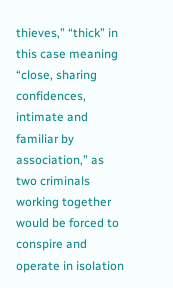thieves,” “thick” in this case meaning “close, sharing confidences, intimate and familiar by association,” as two criminals working together would be forced to conspire and operate in isolation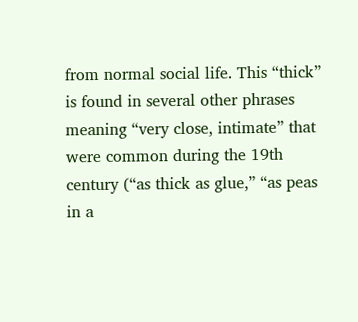from normal social life. This “thick” is found in several other phrases meaning “very close, intimate” that were common during the 19th century (“as thick as glue,” “as peas in a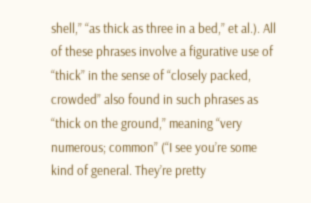shell,” “as thick as three in a bed,” et al.). All of these phrases involve a figurative use of “thick” in the sense of “closely packed, crowded” also found in such phrases as “thick on the ground,” meaning “very numerous; common” (“I see you’re some kind of general. They’re pretty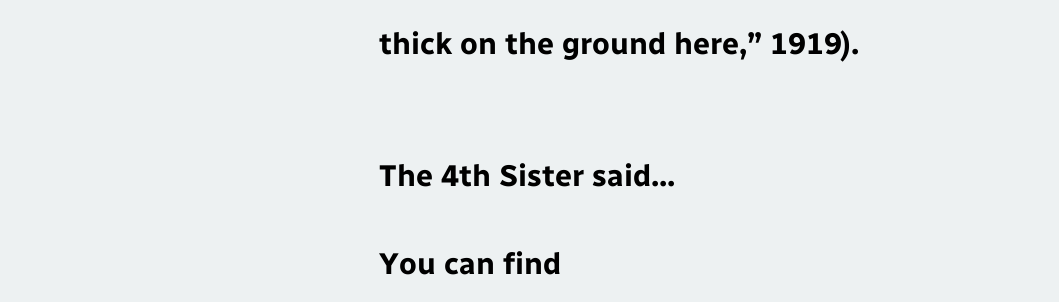thick on the ground here,” 1919).


The 4th Sister said...

You can find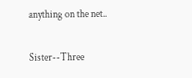anything on the net..

Sister--Three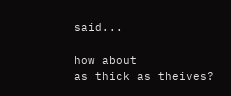said...

how about
as thick as theives?